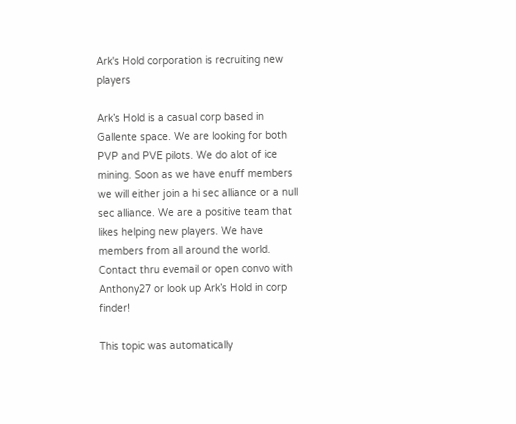Ark's Hold corporation is recruiting new players

Ark’s Hold is a casual corp based in Gallente space. We are looking for both PVP and PVE pilots. We do alot of ice mining. Soon as we have enuff members we will either join a hi sec alliance or a null sec alliance. We are a positive team that likes helping new players. We have members from all around the world. Contact thru evemail or open convo with Anthony27 or look up Ark’s Hold in corp finder!

This topic was automatically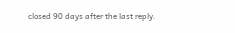closed 90 days after the last reply.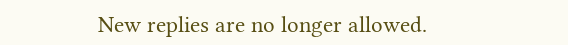New replies are no longer allowed.